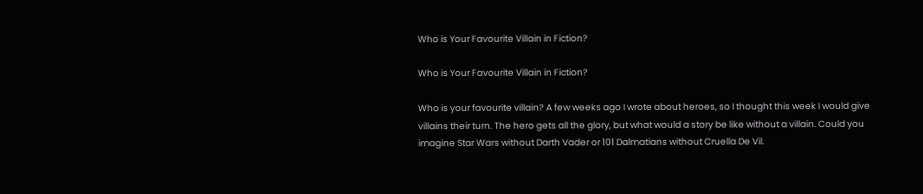Who is Your Favourite Villain in Fiction?

Who is Your Favourite Villain in Fiction?

Who is your favourite villain? A few weeks ago I wrote about heroes, so I thought this week I would give villains their turn. The hero gets all the glory, but what would a story be like without a villain. Could you imagine Star Wars without Darth Vader or 101 Dalmatians without Cruella De Vil.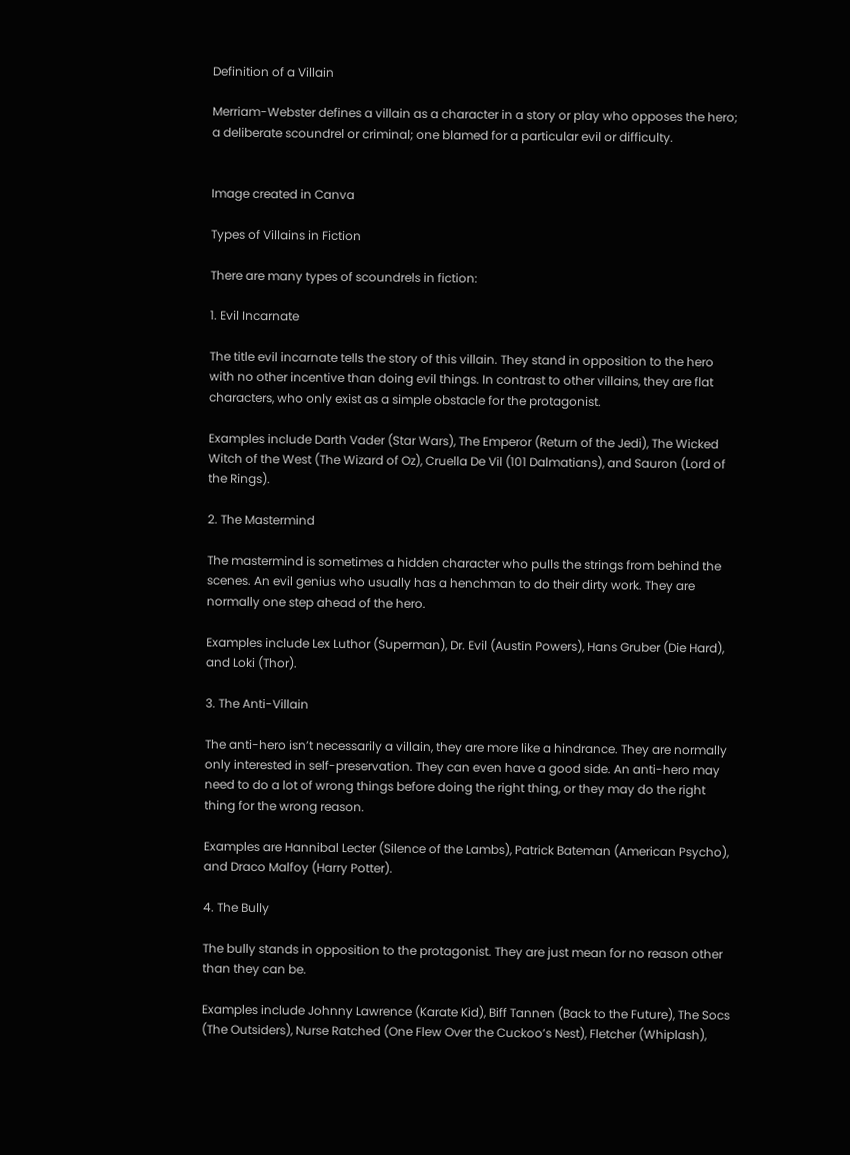Definition of a Villain

Merriam-Webster defines a villain as a character in a story or play who opposes the hero; a deliberate scoundrel or criminal; one blamed for a particular evil or difficulty.


Image created in Canva

Types of Villains in Fiction

There are many types of scoundrels in fiction:

1. Evil Incarnate

The title evil incarnate tells the story of this villain. They stand in opposition to the hero with no other incentive than doing evil things. In contrast to other villains, they are flat characters, who only exist as a simple obstacle for the protagonist.

Examples include Darth Vader (Star Wars), The Emperor (Return of the Jedi), The Wicked Witch of the West (The Wizard of Oz), Cruella De Vil (101 Dalmatians), and Sauron (Lord of the Rings).

2. The Mastermind

The mastermind is sometimes a hidden character who pulls the strings from behind the scenes. An evil genius who usually has a henchman to do their dirty work. They are normally one step ahead of the hero.

Examples include Lex Luthor (Superman), Dr. Evil (Austin Powers), Hans Gruber (Die Hard), and Loki (Thor).

3. The Anti-Villain

The anti-hero isn’t necessarily a villain, they are more like a hindrance. They are normally only interested in self-preservation. They can even have a good side. An anti-hero may need to do a lot of wrong things before doing the right thing, or they may do the right thing for the wrong reason.

Examples are Hannibal Lecter (Silence of the Lambs), Patrick Bateman (American Psycho), and Draco Malfoy (Harry Potter).

4. The Bully

The bully stands in opposition to the protagonist. They are just mean for no reason other than they can be.

Examples include Johnny Lawrence (Karate Kid), Biff Tannen (Back to the Future), The Socs (The Outsiders), Nurse Ratched (One Flew Over the Cuckoo’s Nest), Fletcher (Whiplash),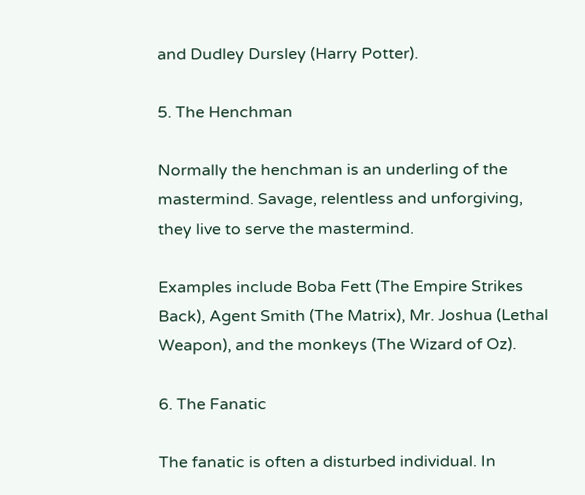and Dudley Dursley (Harry Potter).

5. The Henchman

Normally the henchman is an underling of the mastermind. Savage, relentless and unforgiving, they live to serve the mastermind.

Examples include Boba Fett (The Empire Strikes Back), Agent Smith (The Matrix), Mr. Joshua (Lethal Weapon), and the monkeys (The Wizard of Oz).

6. The Fanatic

The fanatic is often a disturbed individual. In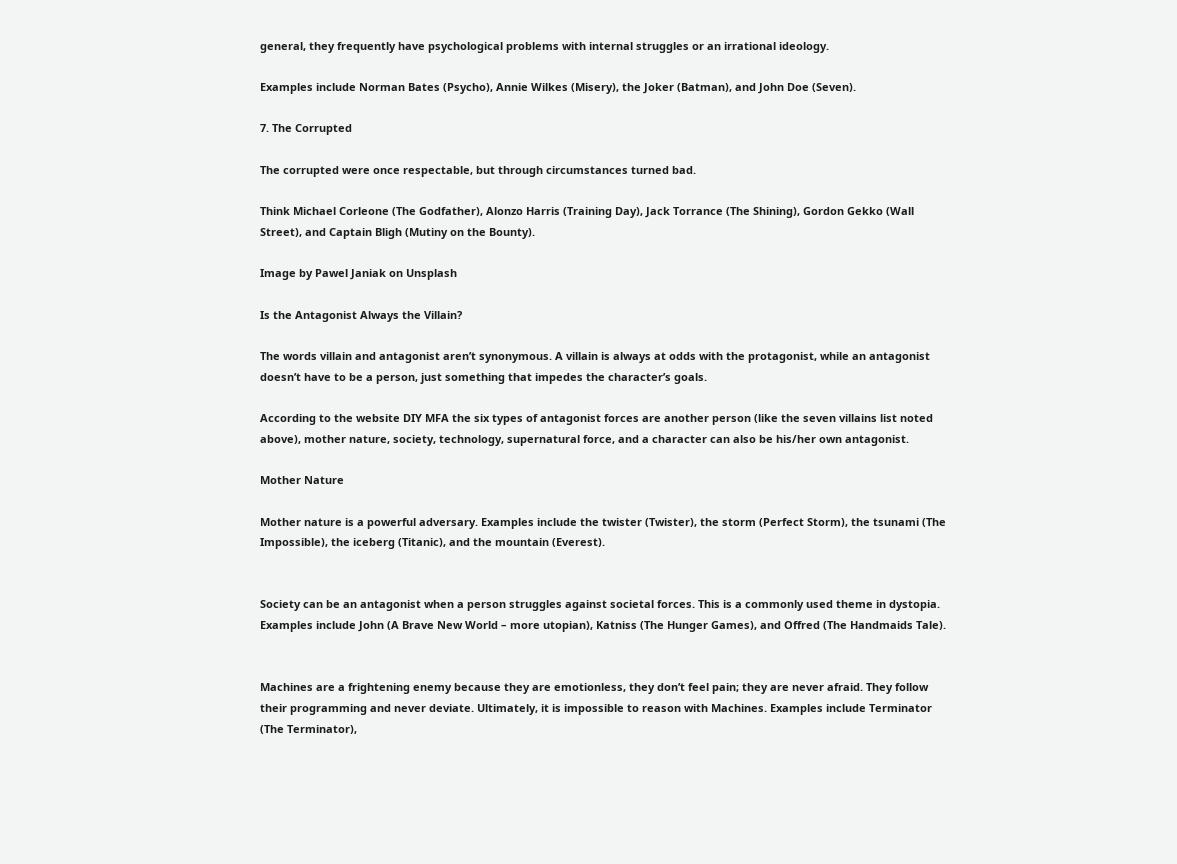general, they frequently have psychological problems with internal struggles or an irrational ideology.

Examples include Norman Bates (Psycho), Annie Wilkes (Misery), the Joker (Batman), and John Doe (Seven).

7. The Corrupted

The corrupted were once respectable, but through circumstances turned bad.

Think Michael Corleone (The Godfather), Alonzo Harris (Training Day), Jack Torrance (The Shining), Gordon Gekko (Wall Street), and Captain Bligh (Mutiny on the Bounty).

Image by Pawel Janiak on Unsplash

Is the Antagonist Always the Villain?

The words villain and antagonist aren’t synonymous. A villain is always at odds with the protagonist, while an antagonist doesn’t have to be a person, just something that impedes the character’s goals.

According to the website DIY MFA the six types of antagonist forces are another person (like the seven villains list noted above), mother nature, society, technology, supernatural force, and a character can also be his/her own antagonist.

Mother Nature

Mother nature is a powerful adversary. Examples include the twister (Twister), the storm (Perfect Storm), the tsunami (The Impossible), the iceberg (Titanic), and the mountain (Everest).


Society can be an antagonist when a person struggles against societal forces. This is a commonly used theme in dystopia. Examples include John (A Brave New World – more utopian), Katniss (The Hunger Games), and Offred (The Handmaids Tale).


Machines are a frightening enemy because they are emotionless, they don’t feel pain; they are never afraid. They follow their programming and never deviate. Ultimately, it is impossible to reason with Machines. Examples include Terminator (The Terminator),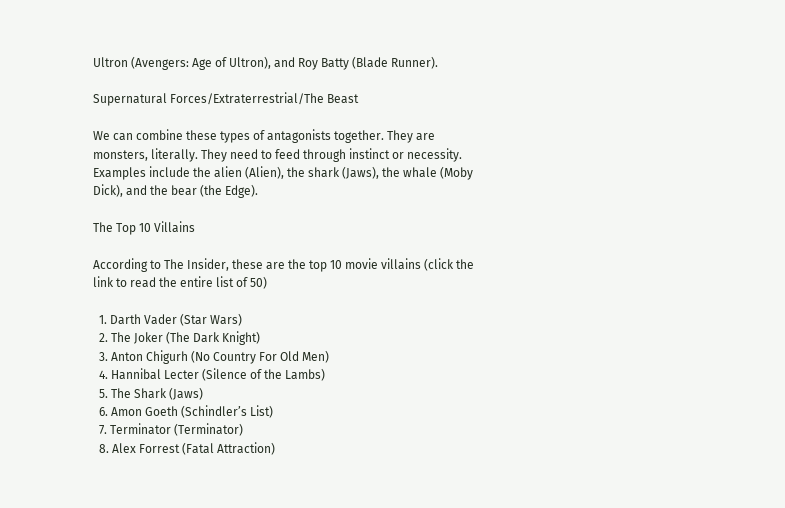Ultron (Avengers: Age of Ultron), and Roy Batty (Blade Runner).

Supernatural Forces/Extraterrestrial/The Beast

We can combine these types of antagonists together. They are monsters, literally. They need to feed through instinct or necessity. Examples include the alien (Alien), the shark (Jaws), the whale (Moby Dick), and the bear (the Edge).

The Top 10 Villains

According to The Insider, these are the top 10 movie villains (click the link to read the entire list of 50)

  1. Darth Vader (Star Wars)
  2. The Joker (The Dark Knight)
  3. Anton Chigurh (No Country For Old Men)
  4. Hannibal Lecter (Silence of the Lambs)
  5. The Shark (Jaws)
  6. Amon Goeth (Schindler’s List)
  7. Terminator (Terminator)
  8. Alex Forrest (Fatal Attraction)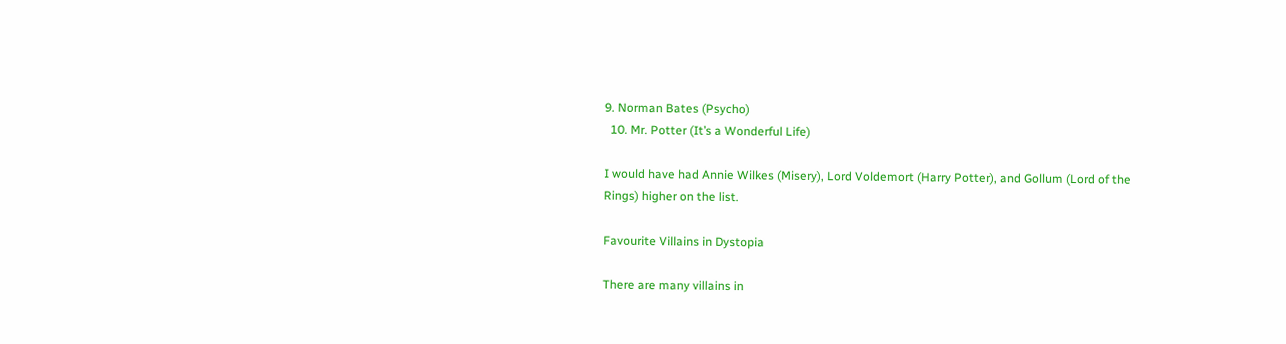9. Norman Bates (Psycho)
  10. Mr. Potter (It’s a Wonderful Life)

I would have had Annie Wilkes (Misery), Lord Voldemort (Harry Potter), and Gollum (Lord of the Rings) higher on the list.

Favourite Villains in Dystopia

There are many villains in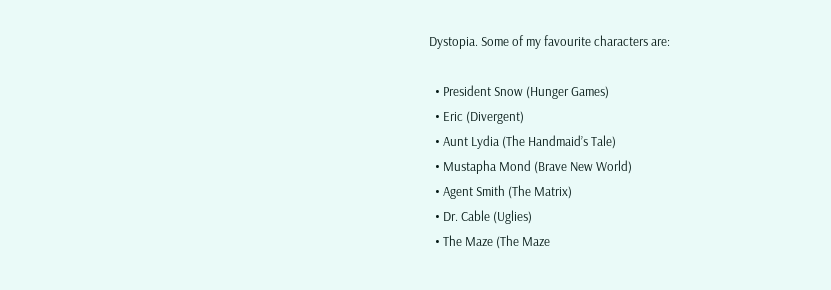Dystopia. Some of my favourite characters are:

  • President Snow (Hunger Games)
  • Eric (Divergent)
  • Aunt Lydia (The Handmaid’s Tale)
  • Mustapha Mond (Brave New World)
  • Agent Smith (The Matrix)
  • Dr. Cable (Uglies)
  • The Maze (The Maze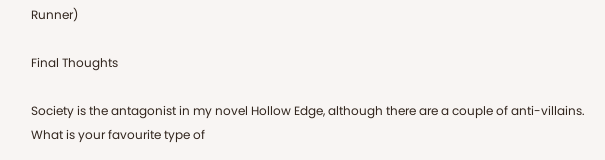Runner)

Final Thoughts

Society is the antagonist in my novel Hollow Edge, although there are a couple of anti-villains. What is your favourite type of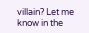villain? Let me know in the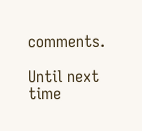comments.

Until next time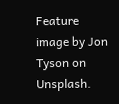Feature image by Jon Tyson on Unsplash.